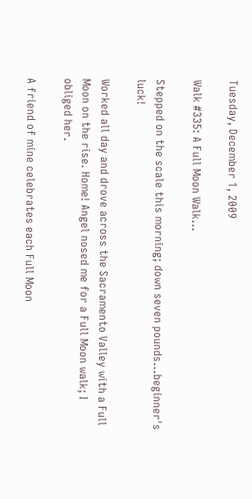Tuesday, December 1, 2009

Walk #335: A Full Moon Walk...

Stepped on the scale this morning; down seven pounds...beginner's luck!

Worked all day and drove across the Sacramento Valley with a Full Moon on the rise. Home! Angel nosed me for a Full Moon walk; I obliged her.

A friend of mine celebrates each Full Moon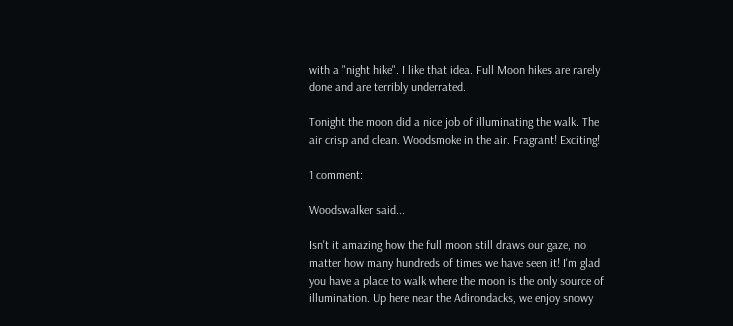with a "night hike". I like that idea. Full Moon hikes are rarely done and are terribly underrated.

Tonight the moon did a nice job of illuminating the walk. The air crisp and clean. Woodsmoke in the air. Fragrant! Exciting!

1 comment:

Woodswalker said...

Isn't it amazing how the full moon still draws our gaze, no matter how many hundreds of times we have seen it! I'm glad you have a place to walk where the moon is the only source of illumination. Up here near the Adirondacks, we enjoy snowy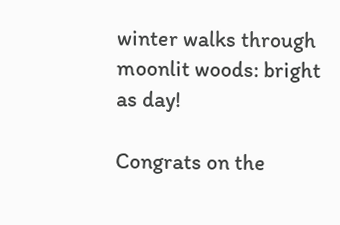winter walks through moonlit woods: bright as day!

Congrats on the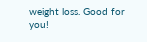weight loss. Good for you!